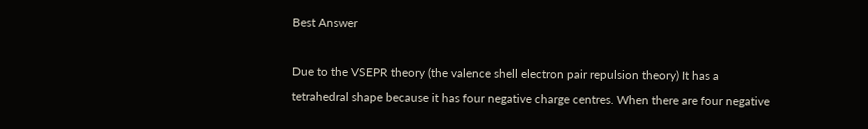Best Answer

Due to the VSEPR theory (the valence shell electron pair repulsion theory) It has a tetrahedral shape because it has four negative charge centres. When there are four negative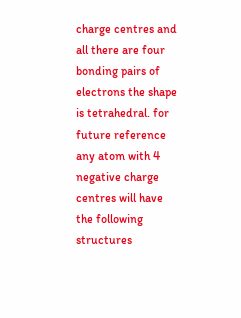charge centres and all there are four bonding pairs of electrons the shape is tetrahedral. for future reference any atom with 4 negative charge centres will have the following structures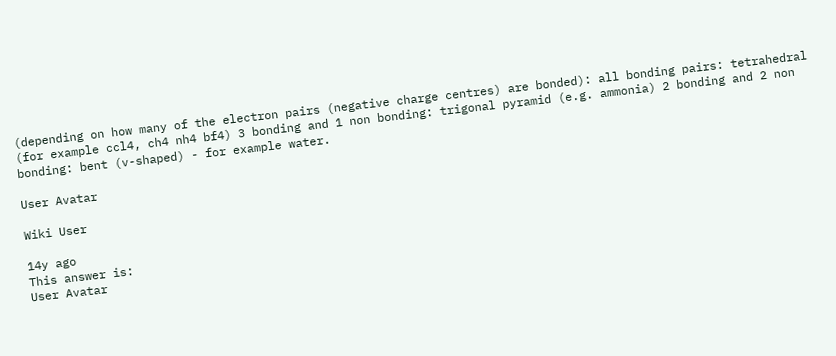(depending on how many of the electron pairs (negative charge centres) are bonded): all bonding pairs: tetrahedral (for example ccl4, ch4 nh4 bf4) 3 bonding and 1 non bonding: trigonal pyramid (e.g. ammonia) 2 bonding and 2 non bonding: bent (v-shaped) - for example water.

User Avatar

Wiki User

14y ago
This answer is:
User Avatar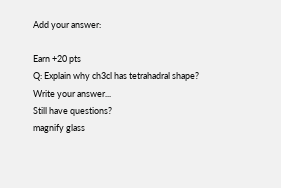Add your answer:

Earn +20 pts
Q: Explain why ch3cl has tetrahadral shape?
Write your answer...
Still have questions?
magnify glass